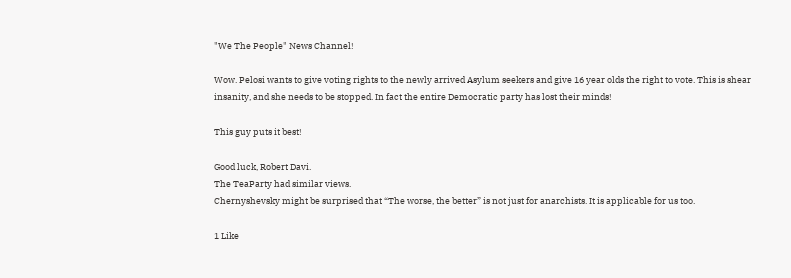"We The People" News Channel!

Wow. Pelosi wants to give voting rights to the newly arrived Asylum seekers and give 16 year olds the right to vote. This is shear insanity, and she needs to be stopped. In fact the entire Democratic party has lost their minds!

This guy puts it best!

Good luck, Robert Davi.
The TeaParty had similar views.
Chernyshevsky might be surprised that “The worse, the better” is not just for anarchists. It is applicable for us too.

1 Like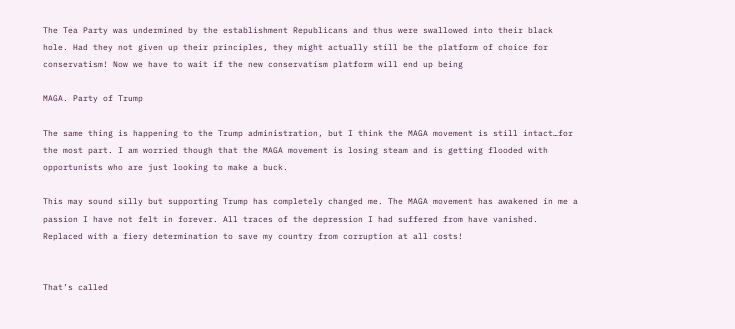The Tea Party was undermined by the establishment Republicans and thus were swallowed into their black hole. Had they not given up their principles, they might actually still be the platform of choice for conservatism! Now we have to wait if the new conservatism platform will end up being

MAGA. Party of Trump

The same thing is happening to the Trump administration, but I think the MAGA movement is still intact…for the most part. I am worried though that the MAGA movement is losing steam and is getting flooded with opportunists who are just looking to make a buck.

This may sound silly but supporting Trump has completely changed me. The MAGA movement has awakened in me a passion I have not felt in forever. All traces of the depression I had suffered from have vanished. Replaced with a fiery determination to save my country from corruption at all costs!


That’s called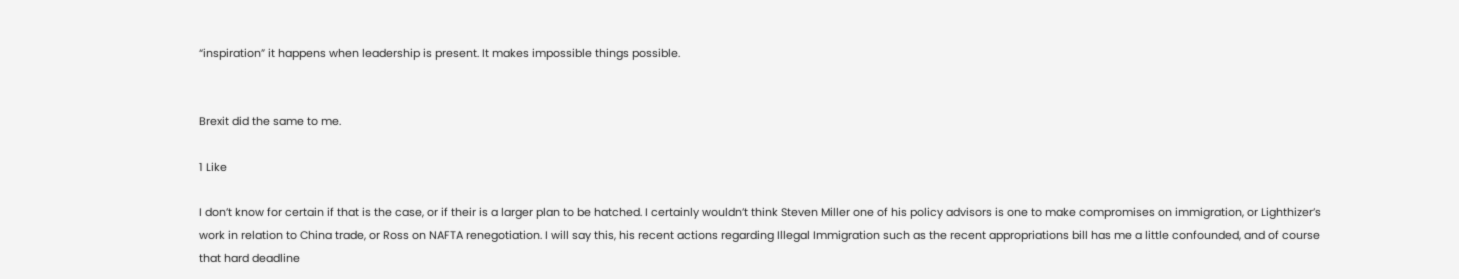“inspiration” it happens when leadership is present. It makes impossible things possible.


Brexit did the same to me.

1 Like

I don’t know for certain if that is the case, or if their is a larger plan to be hatched. I certainly wouldn’t think Steven Miller one of his policy advisors is one to make compromises on immigration, or Lighthizer’s work in relation to China trade, or Ross on NAFTA renegotiation. I will say this, his recent actions regarding Illegal Immigration such as the recent appropriations bill has me a little confounded, and of course that hard deadline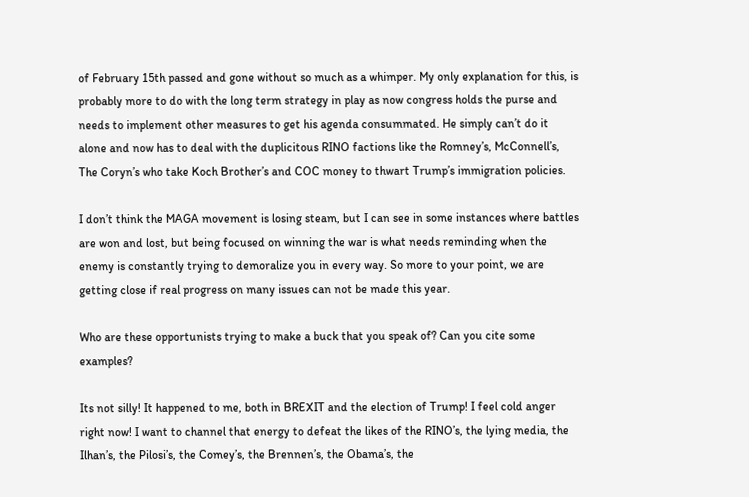of February 15th passed and gone without so much as a whimper. My only explanation for this, is probably more to do with the long term strategy in play as now congress holds the purse and needs to implement other measures to get his agenda consummated. He simply can’t do it alone and now has to deal with the duplicitous RINO factions like the Romney’s, McConnell’s, The Coryn’s who take Koch Brother’s and COC money to thwart Trump’s immigration policies.

I don’t think the MAGA movement is losing steam, but I can see in some instances where battles are won and lost, but being focused on winning the war is what needs reminding when the enemy is constantly trying to demoralize you in every way. So more to your point, we are getting close if real progress on many issues can not be made this year.

Who are these opportunists trying to make a buck that you speak of? Can you cite some examples?

Its not silly! It happened to me, both in BREXIT and the election of Trump! I feel cold anger right now! I want to channel that energy to defeat the likes of the RINO’s, the lying media, the Ilhan’s, the Pilosi’s, the Comey’s, the Brennen’s, the Obama’s, the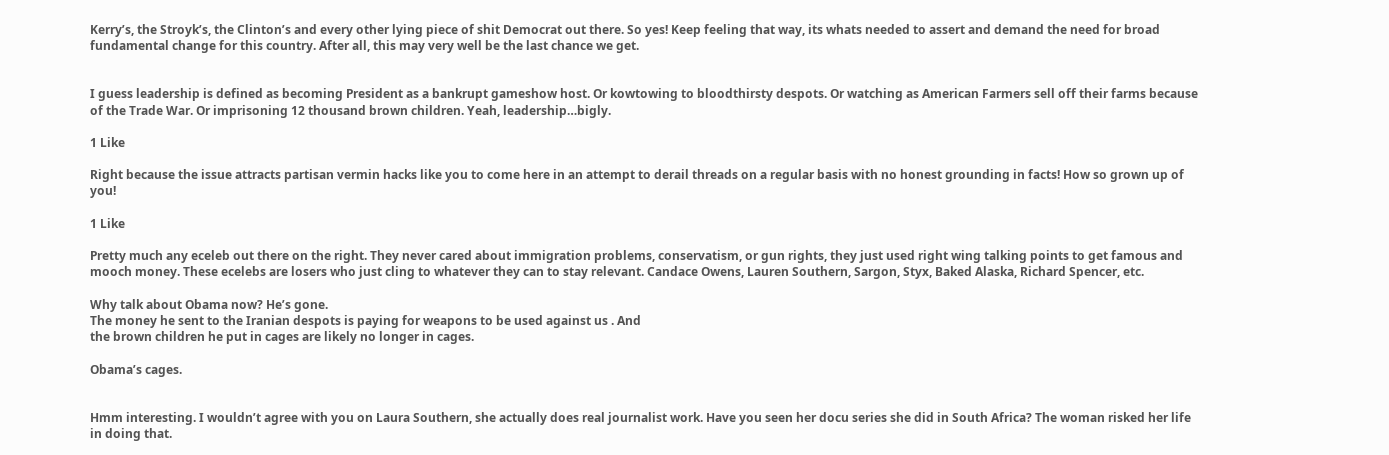Kerry’s, the Stroyk’s, the Clinton’s and every other lying piece of shit Democrat out there. So yes! Keep feeling that way, its whats needed to assert and demand the need for broad fundamental change for this country. After all, this may very well be the last chance we get.


I guess leadership is defined as becoming President as a bankrupt gameshow host. Or kowtowing to bloodthirsty despots. Or watching as American Farmers sell off their farms because of the Trade War. Or imprisoning 12 thousand brown children. Yeah, leadership…bigly.

1 Like

Right because the issue attracts partisan vermin hacks like you to come here in an attempt to derail threads on a regular basis with no honest grounding in facts! How so grown up of you!

1 Like

Pretty much any eceleb out there on the right. They never cared about immigration problems, conservatism, or gun rights, they just used right wing talking points to get famous and mooch money. These ecelebs are losers who just cling to whatever they can to stay relevant. Candace Owens, Lauren Southern, Sargon, Styx, Baked Alaska, Richard Spencer, etc.

Why talk about Obama now? He’s gone.
The money he sent to the Iranian despots is paying for weapons to be used against us . And
the brown children he put in cages are likely no longer in cages.

Obama’s cages.


Hmm interesting. I wouldn’t agree with you on Laura Southern, she actually does real journalist work. Have you seen her docu series she did in South Africa? The woman risked her life in doing that.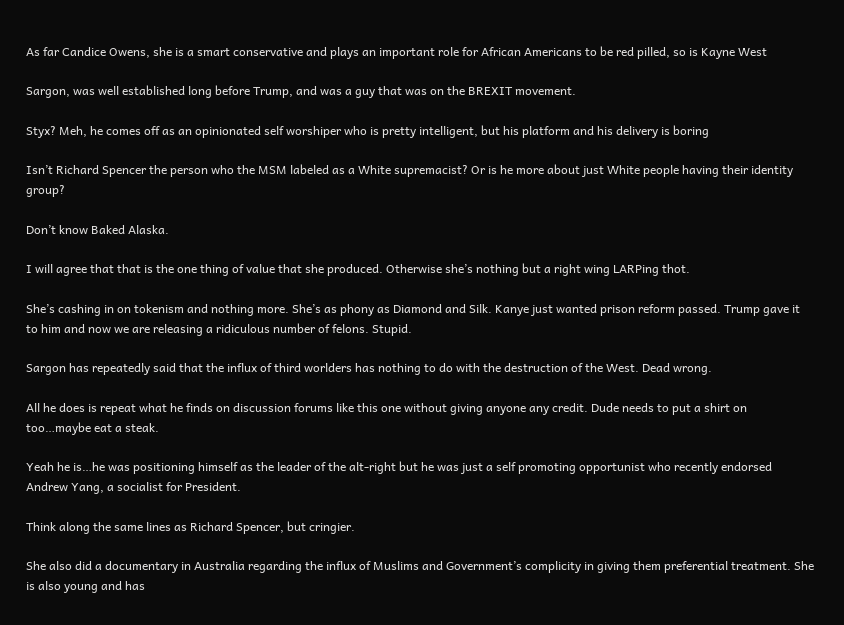As far Candice Owens, she is a smart conservative and plays an important role for African Americans to be red pilled, so is Kayne West

Sargon, was well established long before Trump, and was a guy that was on the BREXIT movement.

Styx? Meh, he comes off as an opinionated self worshiper who is pretty intelligent, but his platform and his delivery is boring

Isn’t Richard Spencer the person who the MSM labeled as a White supremacist? Or is he more about just White people having their identity group?

Don’t know Baked Alaska.

I will agree that that is the one thing of value that she produced. Otherwise she’s nothing but a right wing LARPing thot.

She’s cashing in on tokenism and nothing more. She’s as phony as Diamond and Silk. Kanye just wanted prison reform passed. Trump gave it to him and now we are releasing a ridiculous number of felons. Stupid.

Sargon has repeatedly said that the influx of third worlders has nothing to do with the destruction of the West. Dead wrong.

All he does is repeat what he finds on discussion forums like this one without giving anyone any credit. Dude needs to put a shirt on too…maybe eat a steak.

Yeah he is…he was positioning himself as the leader of the alt-right but he was just a self promoting opportunist who recently endorsed Andrew Yang, a socialist for President.

Think along the same lines as Richard Spencer, but cringier.

She also did a documentary in Australia regarding the influx of Muslims and Government’s complicity in giving them preferential treatment. She is also young and has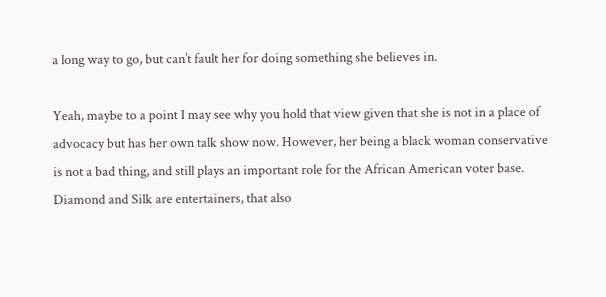a long way to go, but can’t fault her for doing something she believes in.

Yeah, maybe to a point I may see why you hold that view given that she is not in a place of advocacy but has her own talk show now. However, her being a black woman conservative is not a bad thing, and still plays an important role for the African American voter base. Diamond and Silk are entertainers, that also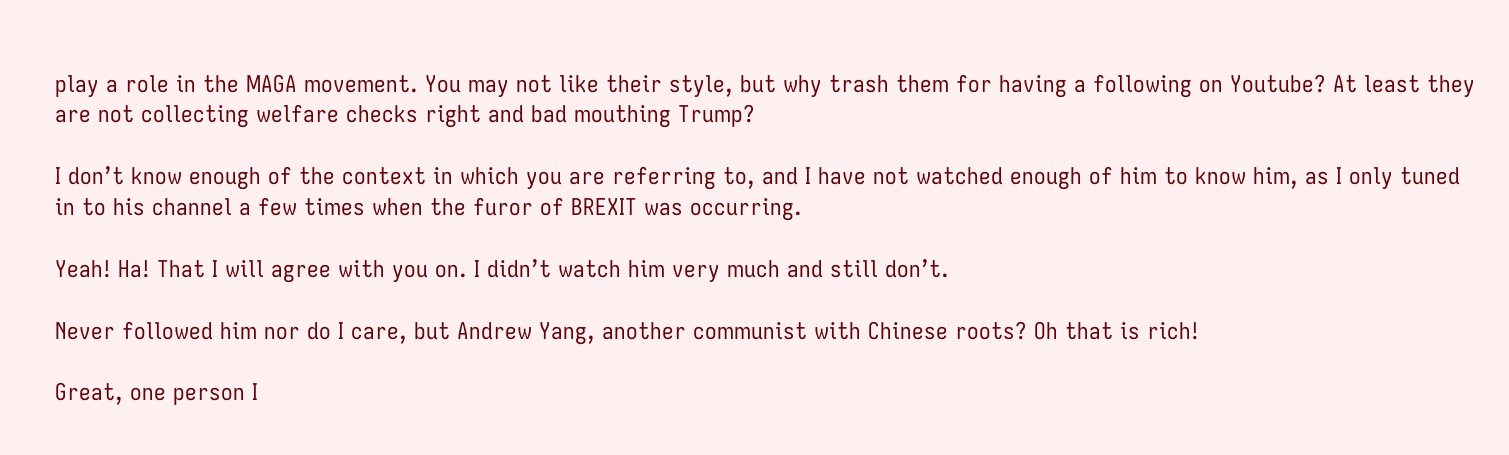play a role in the MAGA movement. You may not like their style, but why trash them for having a following on Youtube? At least they are not collecting welfare checks right and bad mouthing Trump?

I don’t know enough of the context in which you are referring to, and I have not watched enough of him to know him, as I only tuned in to his channel a few times when the furor of BREXIT was occurring.

Yeah! Ha! That I will agree with you on. I didn’t watch him very much and still don’t.

Never followed him nor do I care, but Andrew Yang, another communist with Chinese roots? Oh that is rich!

Great, one person I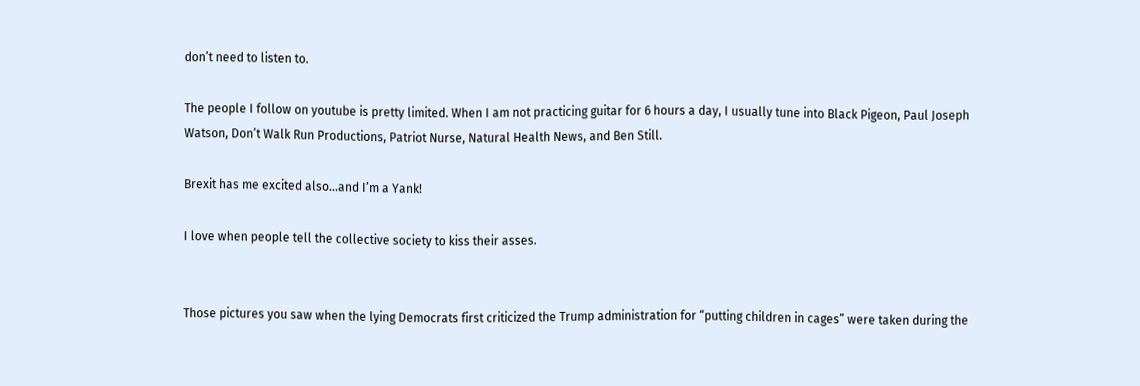don’t need to listen to.

The people I follow on youtube is pretty limited. When I am not practicing guitar for 6 hours a day, I usually tune into Black Pigeon, Paul Joseph Watson, Don’t Walk Run Productions, Patriot Nurse, Natural Health News, and Ben Still.

Brexit has me excited also…and I’m a Yank!

I love when people tell the collective society to kiss their asses.


Those pictures you saw when the lying Democrats first criticized the Trump administration for “putting children in cages” were taken during the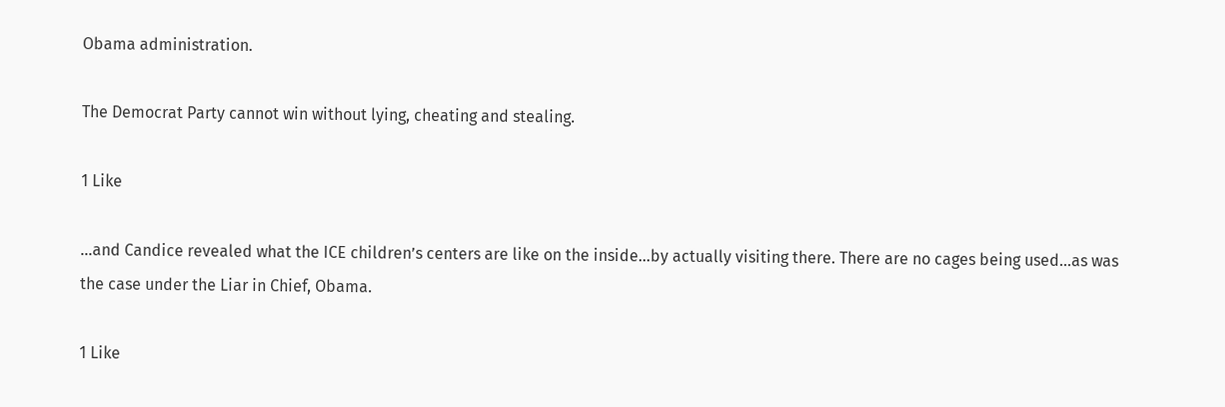Obama administration.

The Democrat Party cannot win without lying, cheating and stealing.

1 Like

…and Candice revealed what the ICE children’s centers are like on the inside…by actually visiting there. There are no cages being used…as was the case under the Liar in Chief, Obama.

1 Like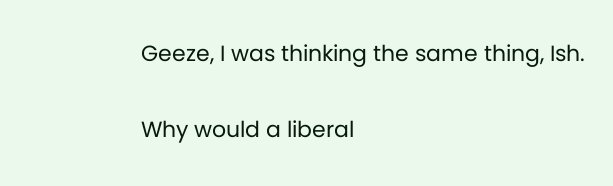Geeze, I was thinking the same thing, Ish.

Why would a liberal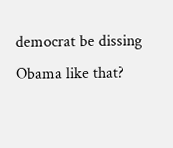democrat be dissing Obama like that?